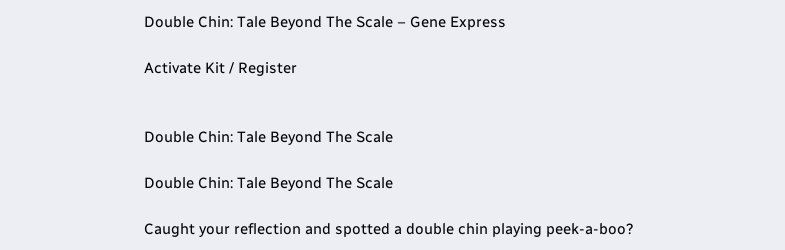Double Chin: Tale Beyond The Scale – Gene Express

Activate Kit / Register


Double Chin: Tale Beyond The Scale

Double Chin: Tale Beyond The Scale

Caught your reflection and spotted a double chin playing peek-a-boo?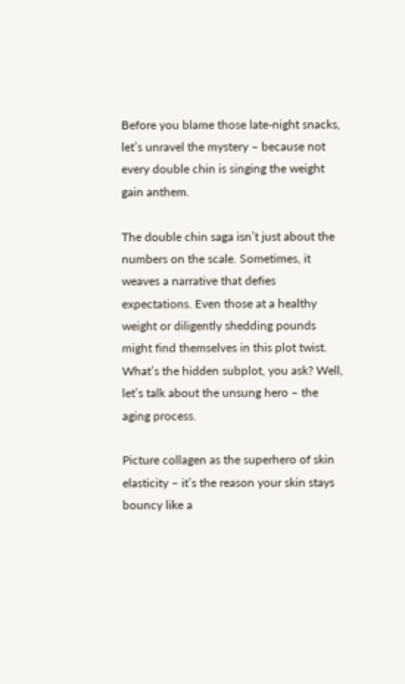Before you blame those late-night snacks, let’s unravel the mystery – because not every double chin is singing the weight gain anthem.

The double chin saga isn’t just about the numbers on the scale. Sometimes, it weaves a narrative that defies expectations. Even those at a healthy weight or diligently shedding pounds might find themselves in this plot twist. What’s the hidden subplot, you ask? Well, let’s talk about the unsung hero – the aging process.

Picture collagen as the superhero of skin elasticity – it’s the reason your skin stays bouncy like a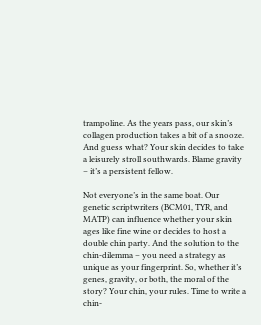trampoline. As the years pass, our skin’s collagen production takes a bit of a snooze. And guess what? Your skin decides to take a leisurely stroll southwards. Blame gravity – it’s a persistent fellow.

Not everyone’s in the same boat. Our genetic scriptwriters (BCM01, TYR, and MATP) can influence whether your skin ages like fine wine or decides to host a double chin party. And the solution to the chin-dilemma – you need a strategy as unique as your fingerprint. So, whether it’s genes, gravity, or both, the moral of the story? Your chin, your rules. Time to write a chin-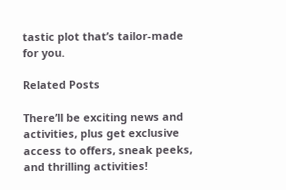tastic plot that’s tailor-made for you.

Related Posts

There’ll be exciting news and activities, plus get exclusive access to offers, sneak peeks, and thrilling activities!